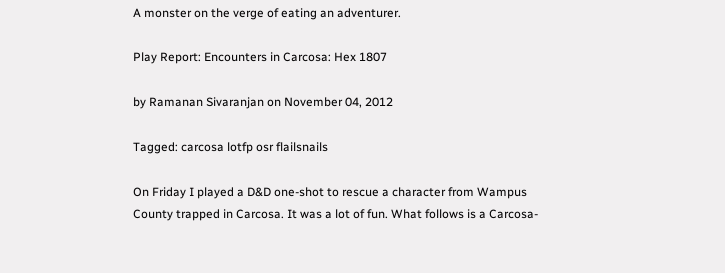A monster on the verge of eating an adventurer.

Play Report: Encounters in Carcosa: Hex 1807

by Ramanan Sivaranjan on November 04, 2012

Tagged: carcosa lotfp osr flailsnails

On Friday I played a D&D one-shot to rescue a character from Wampus County trapped in Carcosa. It was a lot of fun. What follows is a Carcosa-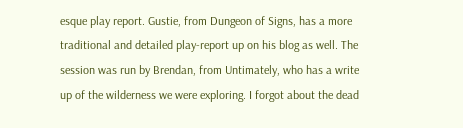esque play report. Gustie, from Dungeon of Signs, has a more traditional and detailed play-report up on his blog as well. The session was run by Brendan, from Untimately, who has a write up of the wilderness we were exploring. I forgot about the dead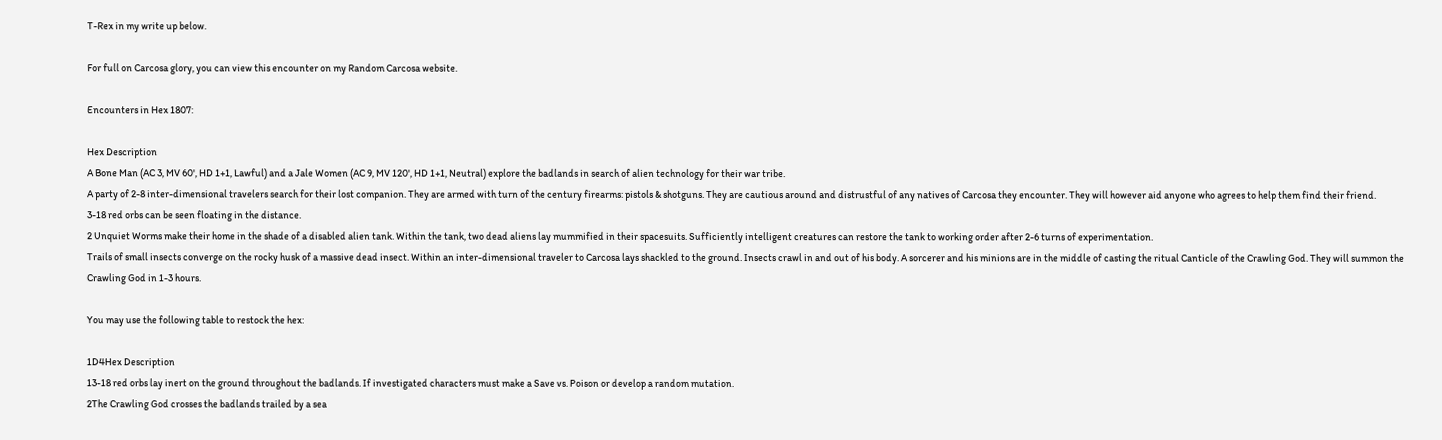T-Rex in my write up below.

For full on Carcosa glory, you can view this encounter on my Random Carcosa website.

Encounters in Hex 1807:

Hex Description
A Bone Man (AC 3, MV 60', HD 1+1, Lawful) and a Jale Women (AC 9, MV 120', HD 1+1, Neutral) explore the badlands in search of alien technology for their war tribe.
A party of 2-8 inter-dimensional travelers search for their lost companion. They are armed with turn of the century firearms: pistols & shotguns. They are cautious around and distrustful of any natives of Carcosa they encounter. They will however aid anyone who agrees to help them find their friend.
3-18 red orbs can be seen floating in the distance.
2 Unquiet Worms make their home in the shade of a disabled alien tank. Within the tank, two dead aliens lay mummified in their spacesuits. Sufficiently intelligent creatures can restore the tank to working order after 2-6 turns of experimentation.
Trails of small insects converge on the rocky husk of a massive dead insect. Within an inter-dimensional traveler to Carcosa lays shackled to the ground. Insects crawl in and out of his body. A sorcerer and his minions are in the middle of casting the ritual Canticle of the Crawling God. They will summon the Crawling God in 1-3 hours.

You may use the following table to restock the hex:

1D4Hex Description
13-18 red orbs lay inert on the ground throughout the badlands. If investigated characters must make a Save vs. Poison or develop a random mutation.
2The Crawling God crosses the badlands trailed by a sea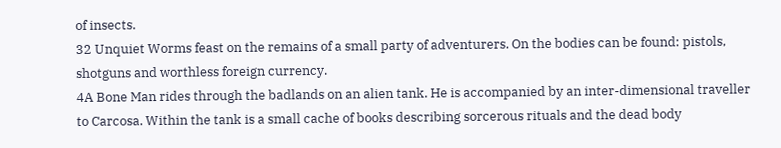of insects.
32 Unquiet Worms feast on the remains of a small party of adventurers. On the bodies can be found: pistols, shotguns and worthless foreign currency.
4A Bone Man rides through the badlands on an alien tank. He is accompanied by an inter-dimensional traveller to Carcosa. Within the tank is a small cache of books describing sorcerous rituals and the dead body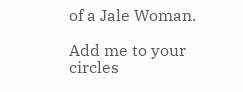of a Jale Woman.

Add me to your circles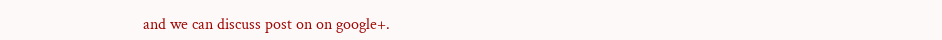and we can discuss post on on google+.